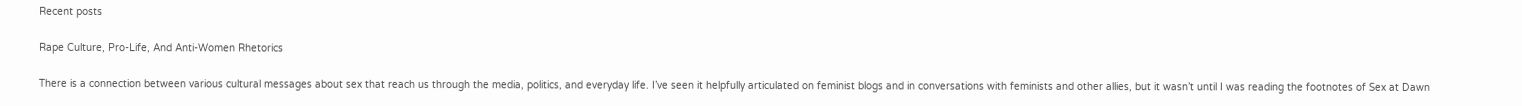Recent posts

Rape Culture, Pro-Life, And Anti-Women Rhetorics

There is a connection between various cultural messages about sex that reach us through the media, politics, and everyday life. I’ve seen it helpfully articulated on feminist blogs and in conversations with feminists and other allies, but it wasn’t until I was reading the footnotes of Sex at Dawn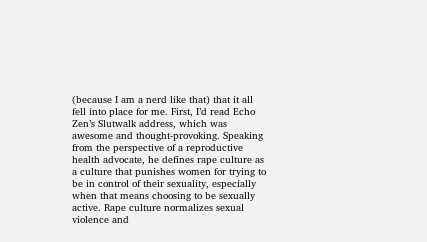(because I am a nerd like that) that it all fell into place for me. First, I’d read Echo Zen’s Slutwalk address, which was awesome and thought-provoking. Speaking from the perspective of a reproductive health advocate, he defines rape culture as a culture that punishes women for trying to be in control of their sexuality, especially when that means choosing to be sexually active. Rape culture normalizes sexual violence and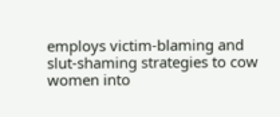employs victim-blaming and slut-shaming strategies to cow women into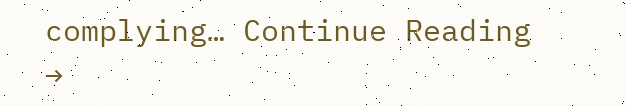complying… Continue Reading →